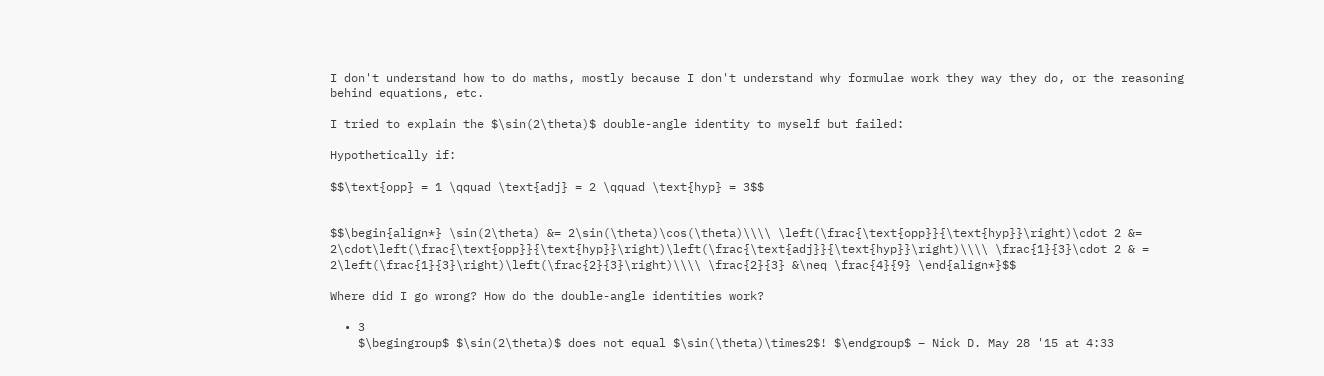I don't understand how to do maths, mostly because I don't understand why formulae work they way they do, or the reasoning behind equations, etc.

I tried to explain the $\sin(2\theta)$ double-angle identity to myself but failed:

Hypothetically if:

$$\text{opp} = 1 \qquad \text{adj} = 2 \qquad \text{hyp} = 3$$


$$\begin{align*} \sin(2\theta) &= 2\sin(\theta)\cos(\theta)\\\\ \left(\frac{\text{opp}}{\text{hyp}}\right)\cdot 2 &= 2\cdot\left(\frac{\text{opp}}{\text{hyp}}\right)\left(\frac{\text{adj}}{\text{hyp}}\right)\\\\ \frac{1}{3}\cdot 2 & = 2\left(\frac{1}{3}\right)\left(\frac{2}{3}\right)\\\\ \frac{2}{3} &\neq \frac{4}{9} \end{align*}$$

Where did I go wrong? How do the double-angle identities work?

  • 3
    $\begingroup$ $\sin(2\theta)$ does not equal $\sin(\theta)\times2$! $\endgroup$ – Nick D. May 28 '15 at 4:33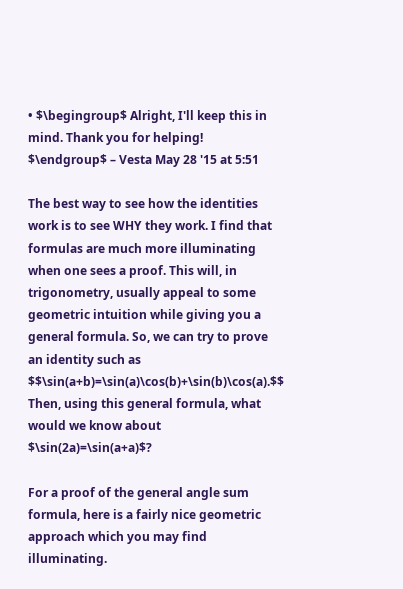• $\begingroup$ Alright, I'll keep this in mind. Thank you for helping! $\endgroup$ – Vesta May 28 '15 at 5:51

The best way to see how the identities work is to see WHY they work. I find that formulas are much more illuminating when one sees a proof. This will, in trigonometry, usually appeal to some geometric intuition while giving you a general formula. So, we can try to prove an identity such as $$\sin(a+b)=\sin(a)\cos(b)+\sin(b)\cos(a).$$ Then, using this general formula, what would we know about $\sin(2a)=\sin(a+a)$?

For a proof of the general angle sum formula, here is a fairly nice geometric approach which you may find illuminating.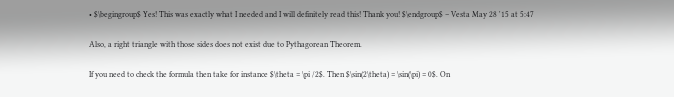• $\begingroup$ Yes! This was exactly what I needed and I will definitely read this! Thank you! $\endgroup$ – Vesta May 28 '15 at 5:47

Also, a right triangle with those sides does not exist due to Pythagorean Theorem.

If you need to check the formula then take for instance $\theta = \pi /2$. Then $\sin(2\theta) = \sin(\pi) = 0$. On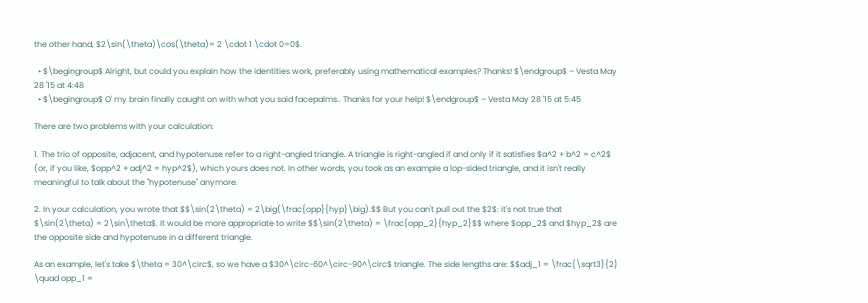the other hand, $2\sin(\theta)\cos(\theta)= 2 \cdot 1 \cdot 0=0$.

  • $\begingroup$ Alright, but could you explain how the identities work, preferably using mathematical examples? Thanks! $\endgroup$ – Vesta May 28 '15 at 4:48
  • $\begingroup$ O' my brain finally caught on with what you said facepalms.. Thanks for your help! $\endgroup$ – Vesta May 28 '15 at 5:45

There are two problems with your calculation:

1. The trio of opposite, adjacent, and hypotenuse refer to a right-angled triangle. A triangle is right-angled if and only if it satisfies $a^2 + b^2 = c^2$ (or, if you like, $opp^2 + adj^2 = hyp^2$), which yours does not. In other words, you took as an example a lop-sided triangle, and it isn't really meaningful to talk about the "hypotenuse" anymore.

2. In your calculation, you wrote that $$\sin(2\theta) = 2\big(\frac{opp}{hyp}\big).$$ But you can't pull out the $2$: it's not true that $\sin(2\theta) = 2\sin\theta$. It would be more appropriate to write $$\sin(2\theta) = \frac{opp_2}{hyp_2}$$ where $opp_2$ and $hyp_2$ are the opposite side and hypotenuse in a different triangle.

As an example, let's take $\theta = 30^\circ$, so we have a $30^\circ-60^\circ-90^\circ$ triangle. The side lengths are: $$adj_1 = \frac{\sqrt3}{2} \quad opp_1 =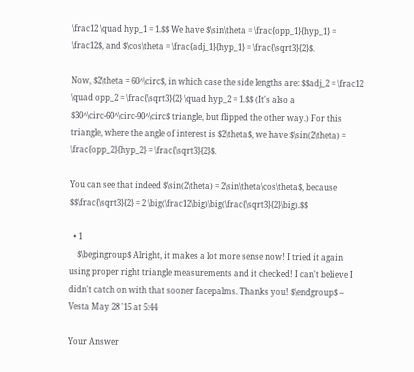\frac12 \quad hyp_1 = 1.$$ We have $\sin\theta = \frac{opp_1}{hyp_1} = \frac12$, and $\cos\theta = \frac{adj_1}{hyp_1} = \frac{\sqrt3}{2}$.

Now, $2\theta = 60^\circ$, in which case the side lengths are: $$adj_2 = \frac12 \quad opp_2 = \frac{\sqrt3}{2} \quad hyp_2 = 1.$$ (It's also a $30^\circ-60^\circ-90^\circ$ triangle, but flipped the other way.) For this triangle, where the angle of interest is $2\theta$, we have $\sin(2\theta) = \frac{opp_2}{hyp_2} = \frac{\sqrt3}{2}$.

You can see that indeed $\sin(2\theta) = 2\sin\theta\cos\theta$, because $$\frac{\sqrt3}{2} = 2 \big(\frac12\big)\big(\frac{\sqrt3}{2}\big).$$

  • 1
    $\begingroup$ Alright, it makes a lot more sense now! I tried it again using proper right triangle measurements and it checked! I can't believe I didn't catch on with that sooner facepalms. Thanks you! $\endgroup$ – Vesta May 28 '15 at 5:44

Your Answer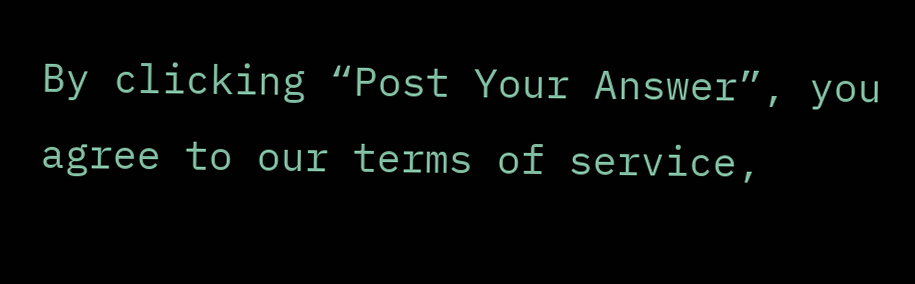By clicking “Post Your Answer”, you agree to our terms of service,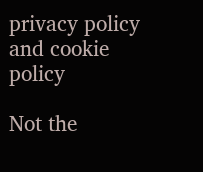privacy policy and cookie policy

Not the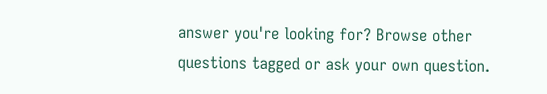answer you're looking for? Browse other questions tagged or ask your own question.